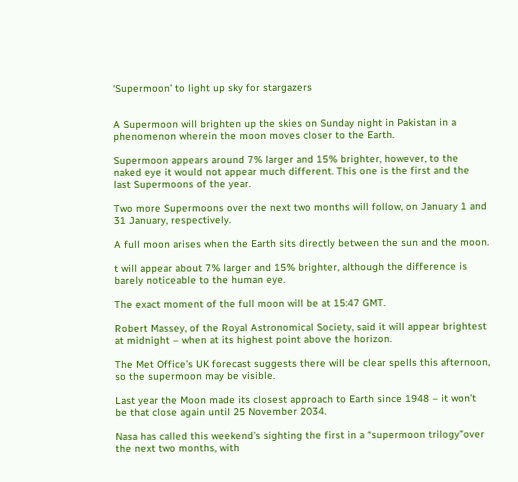‘Supermoon’ to light up sky for stargazers


A Supermoon will brighten up the skies on Sunday night in Pakistan in a phenomenon wherein the moon moves closer to the Earth.

Supermoon appears around 7% larger and 15% brighter, however, to the naked eye it would not appear much different. This one is the first and the last Supermoons of the year.

Two more Supermoons over the next two months will follow, on January 1 and 31 January, respectively.

A full moon arises when the Earth sits directly between the sun and the moon.

t will appear about 7% larger and 15% brighter, although the difference is barely noticeable to the human eye.

The exact moment of the full moon will be at 15:47 GMT.

Robert Massey, of the Royal Astronomical Society, said it will appear brightest at midnight – when at its highest point above the horizon.

The Met Office’s UK forecast suggests there will be clear spells this afternoon, so the supermoon may be visible.

Last year the Moon made its closest approach to Earth since 1948 – it won’t be that close again until 25 November 2034.

Nasa has called this weekend’s sighting the first in a “supermoon trilogy”over the next two months, with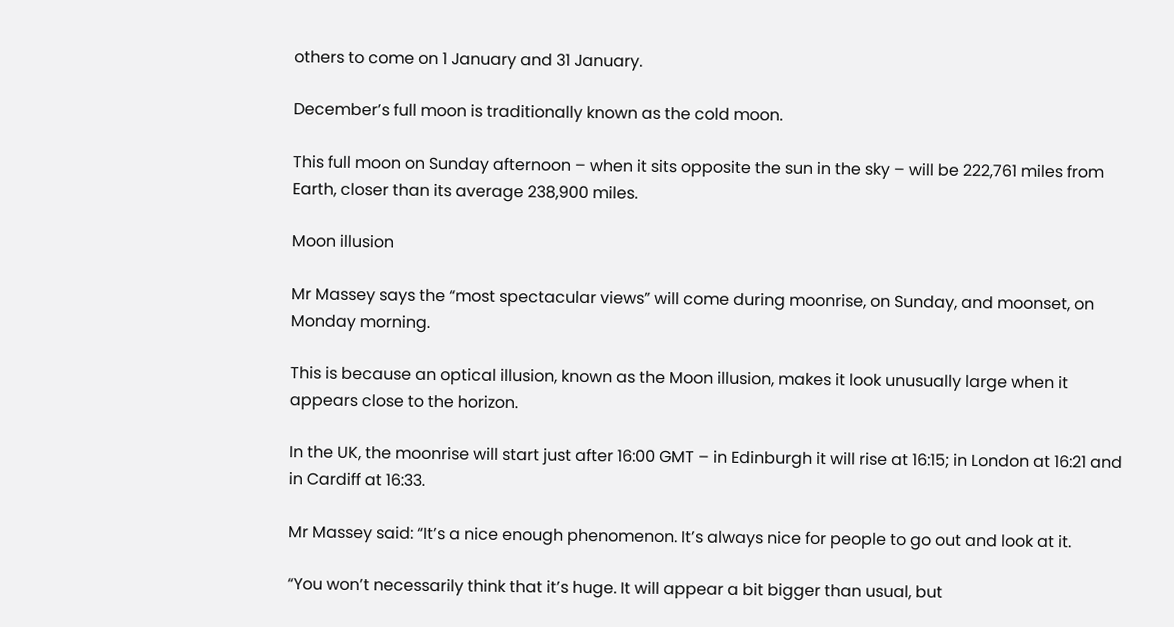others to come on 1 January and 31 January.

December’s full moon is traditionally known as the cold moon.

This full moon on Sunday afternoon – when it sits opposite the sun in the sky – will be 222,761 miles from Earth, closer than its average 238,900 miles.

Moon illusion

Mr Massey says the “most spectacular views” will come during moonrise, on Sunday, and moonset, on Monday morning.

This is because an optical illusion, known as the Moon illusion, makes it look unusually large when it appears close to the horizon.

In the UK, the moonrise will start just after 16:00 GMT – in Edinburgh it will rise at 16:15; in London at 16:21 and in Cardiff at 16:33.

Mr Massey said: “It’s a nice enough phenomenon. It’s always nice for people to go out and look at it.

“You won’t necessarily think that it’s huge. It will appear a bit bigger than usual, but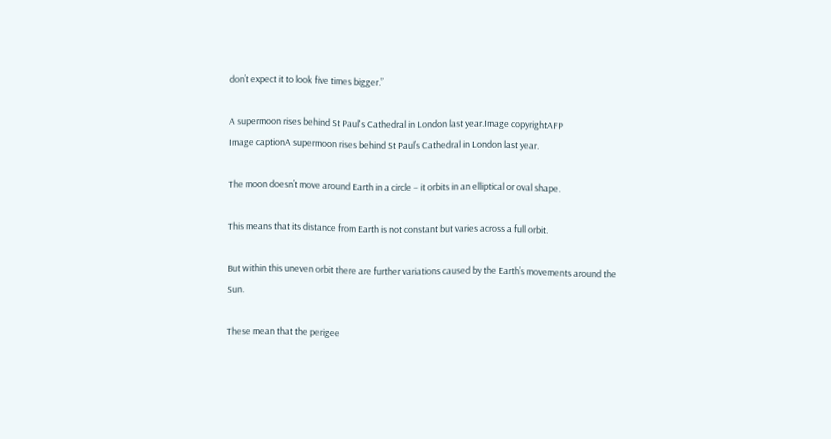don’t expect it to look five times bigger.”

A supermoon rises behind St Paul's Cathedral in London last year.Image copyrightAFP
Image captionA supermoon rises behind St Paul’s Cathedral in London last year.

The moon doesn’t move around Earth in a circle – it orbits in an elliptical or oval shape.

This means that its distance from Earth is not constant but varies across a full orbit.

But within this uneven orbit there are further variations caused by the Earth’s movements around the Sun.

These mean that the perigee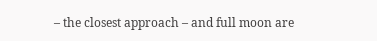– the closest approach – and full moon are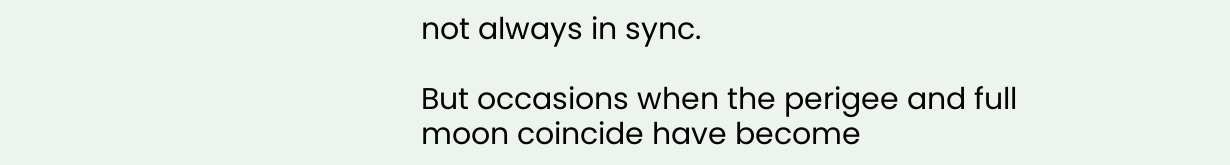not always in sync.

But occasions when the perigee and full moon coincide have become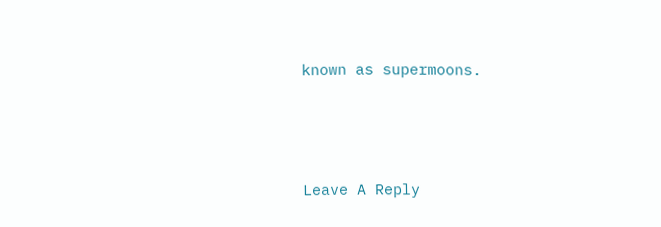known as supermoons.




Leave A Reply